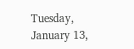Tuesday, January 13,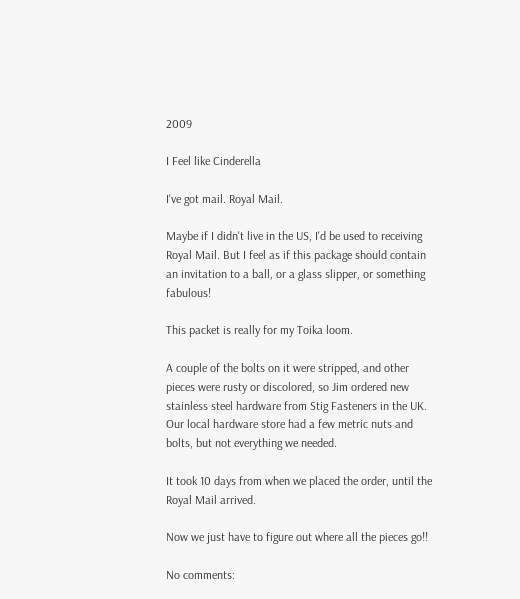2009

I Feel like Cinderella

I've got mail. Royal Mail.

Maybe if I didn't live in the US, I'd be used to receiving Royal Mail. But I feel as if this package should contain an invitation to a ball, or a glass slipper, or something fabulous!

This packet is really for my Toika loom.

A couple of the bolts on it were stripped, and other pieces were rusty or discolored, so Jim ordered new stainless steel hardware from Stig Fasteners in the UK. Our local hardware store had a few metric nuts and bolts, but not everything we needed.

It took 10 days from when we placed the order, until the Royal Mail arrived.

Now we just have to figure out where all the pieces go!!

No comments: